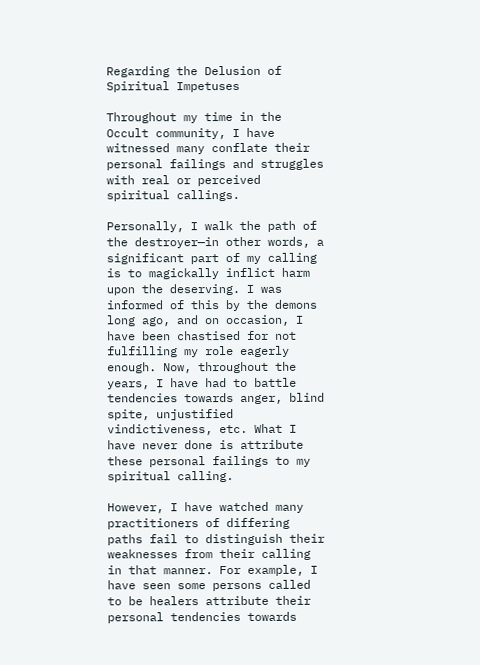Regarding the Delusion of Spiritual Impetuses

Throughout my time in the Occult community, I have witnessed many conflate their personal failings and struggles with real or perceived spiritual callings.

Personally, I walk the path of the destroyer—in other words, a significant part of my calling is to magickally inflict harm upon the deserving. I was informed of this by the demons long ago, and on occasion, I have been chastised for not fulfilling my role eagerly enough. Now, throughout the years, I have had to battle tendencies towards anger, blind spite, unjustified vindictiveness, etc. What I have never done is attribute these personal failings to my spiritual calling.

However, I have watched many practitioners of differing paths fail to distinguish their weaknesses from their calling in that manner. For example, I have seen some persons called to be healers attribute their personal tendencies towards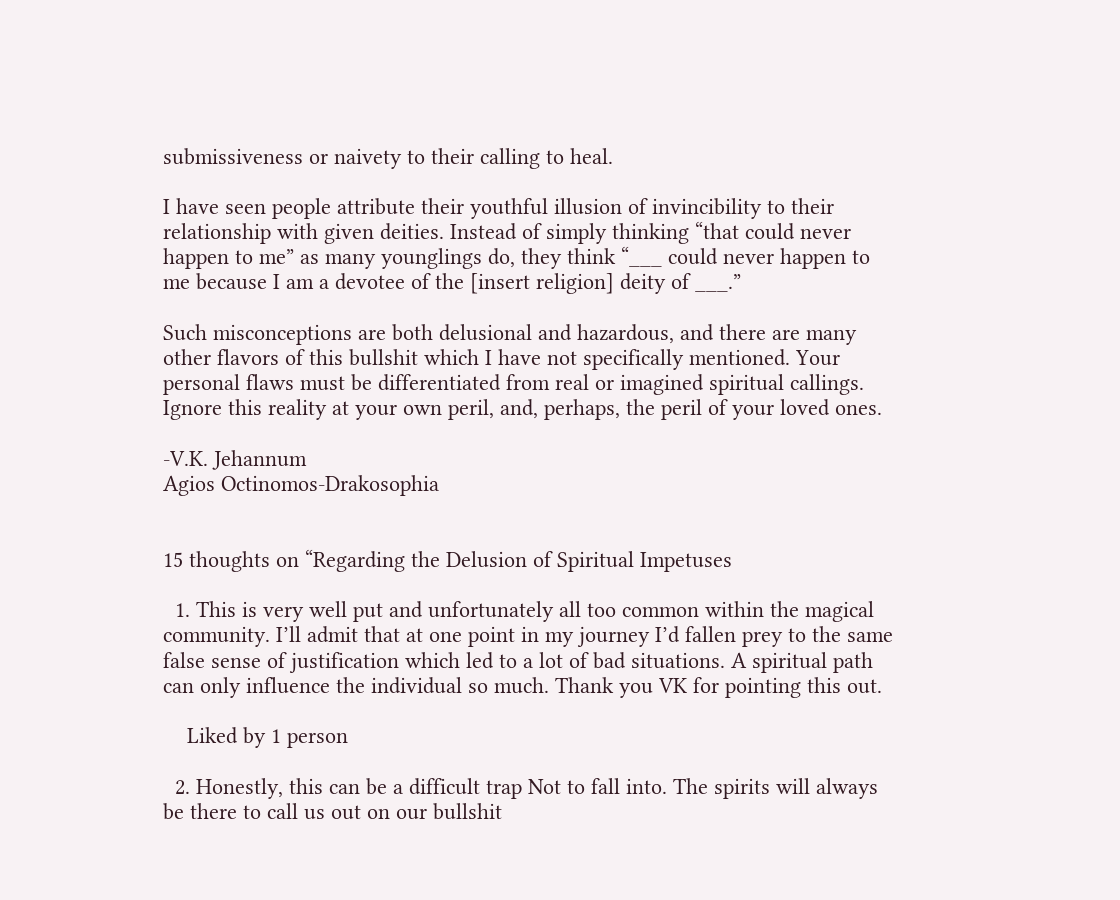submissiveness or naivety to their calling to heal.

I have seen people attribute their youthful illusion of invincibility to their relationship with given deities. Instead of simply thinking “that could never happen to me” as many younglings do, they think “___ could never happen to me because I am a devotee of the [insert religion] deity of ___.”

Such misconceptions are both delusional and hazardous, and there are many other flavors of this bullshit which I have not specifically mentioned. Your personal flaws must be differentiated from real or imagined spiritual callings. Ignore this reality at your own peril, and, perhaps, the peril of your loved ones.

-V.K. Jehannum
Agios Octinomos-Drakosophia


15 thoughts on “Regarding the Delusion of Spiritual Impetuses

  1. This is very well put and unfortunately all too common within the magical community. I’ll admit that at one point in my journey I’d fallen prey to the same false sense of justification which led to a lot of bad situations. A spiritual path can only influence the individual so much. Thank you VK for pointing this out.

    Liked by 1 person

  2. Honestly, this can be a difficult trap Not to fall into. The spirits will always be there to call us out on our bullshit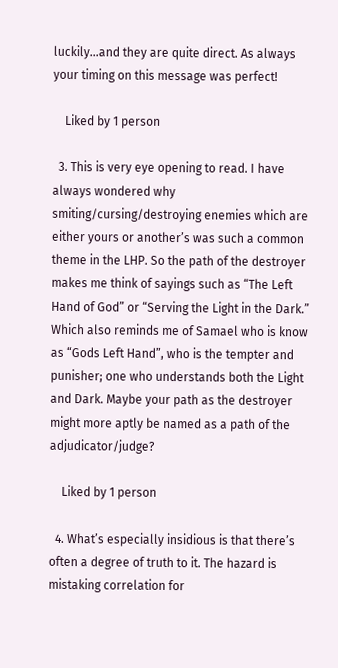luckily…and they are quite direct. As always your timing on this message was perfect!

    Liked by 1 person

  3. This is very eye opening to read. I have always wondered why smiting/cursing/destroying enemies which are either yours or another’s was such a common theme in the LHP. So the path of the destroyer makes me think of sayings such as “The Left Hand of God” or “Serving the Light in the Dark.” Which also reminds me of Samael who is know as “Gods Left Hand”, who is the tempter and punisher; one who understands both the Light and Dark. Maybe your path as the destroyer might more aptly be named as a path of the adjudicator/judge?

    Liked by 1 person

  4. What’s especially insidious is that there’s often a degree of truth to it. The hazard is mistaking correlation for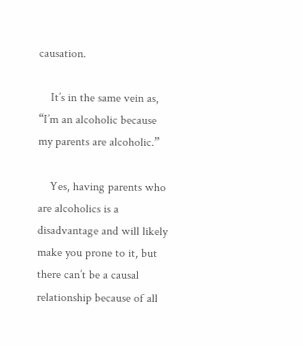causation.

    It’s in the same vein as, “I’m an alcoholic because my parents are alcoholic.”

    Yes, having parents who are alcoholics is a disadvantage and will likely make you prone to it, but there can’t be a causal relationship because of all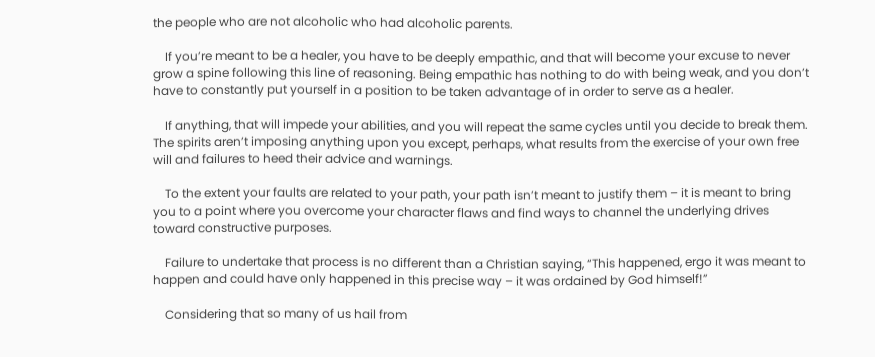the people who are not alcoholic who had alcoholic parents.

    If you’re meant to be a healer, you have to be deeply empathic, and that will become your excuse to never grow a spine following this line of reasoning. Being empathic has nothing to do with being weak, and you don’t have to constantly put yourself in a position to be taken advantage of in order to serve as a healer.

    If anything, that will impede your abilities, and you will repeat the same cycles until you decide to break them. The spirits aren’t imposing anything upon you except, perhaps, what results from the exercise of your own free will and failures to heed their advice and warnings.

    To the extent your faults are related to your path, your path isn’t meant to justify them – it is meant to bring you to a point where you overcome your character flaws and find ways to channel the underlying drives toward constructive purposes.

    Failure to undertake that process is no different than a Christian saying, “This happened, ergo it was meant to happen and could have only happened in this precise way – it was ordained by God himself!”

    Considering that so many of us hail from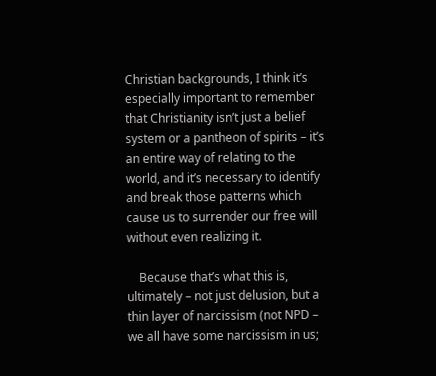Christian backgrounds, I think it’s especially important to remember that Christianity isn’t just a belief system or a pantheon of spirits – it’s an entire way of relating to the world, and it’s necessary to identify and break those patterns which cause us to surrender our free will without even realizing it.

    Because that’s what this is, ultimately – not just delusion, but a thin layer of narcissism (not NPD – we all have some narcissism in us;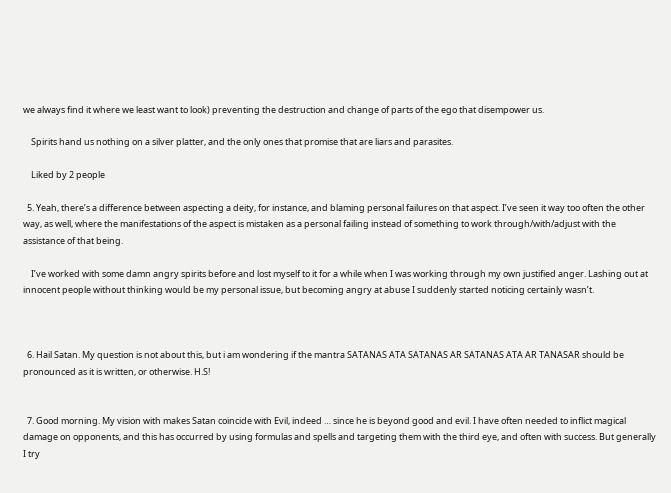we always find it where we least want to look) preventing the destruction and change of parts of the ego that disempower us.

    Spirits hand us nothing on a silver platter, and the only ones that promise that are liars and parasites.

    Liked by 2 people

  5. Yeah, there’s a difference between aspecting a deity, for instance, and blaming personal failures on that aspect. I’ve seen it way too often the other way, as well, where the manifestations of the aspect is mistaken as a personal failing instead of something to work through/with/adjust with the assistance of that being.

    I’ve worked with some damn angry spirits before and lost myself to it for a while when I was working through my own justified anger. Lashing out at innocent people without thinking would be my personal issue, but becoming angry at abuse I suddenly started noticing certainly wasn’t.



  6. Hail Satan. My question is not about this, but i am wondering if the mantra SATANAS ATA SATANAS AR SATANAS ATA AR TANASAR should be pronounced as it is written, or otherwise. H.S!


  7. Good morning. My vision with makes Satan coincide with Evil, indeed … since he is beyond good and evil. I have often needed to inflict magical damage on opponents, and this has occurred by using formulas and spells and targeting them with the third eye, and often with success. But generally I try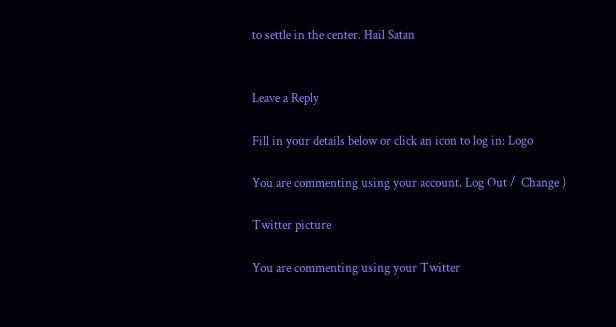to settle in the center. Hail Satan


Leave a Reply

Fill in your details below or click an icon to log in: Logo

You are commenting using your account. Log Out /  Change )

Twitter picture

You are commenting using your Twitter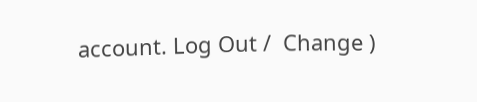account. Log Out /  Change )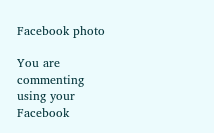Facebook photo

You are commenting using your Facebook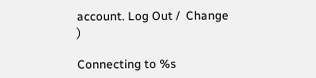account. Log Out /  Change )

Connecting to %s